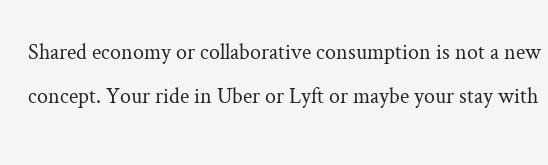Shared economy or collaborative consumption is not a new concept. Your ride in Uber or Lyft or maybe your stay with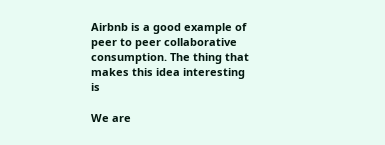Airbnb is a good example of peer to peer collaborative consumption. The thing that makes this idea interesting is

We are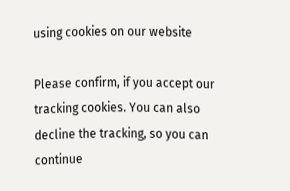using cookies on our website

Please confirm, if you accept our tracking cookies. You can also decline the tracking, so you can continue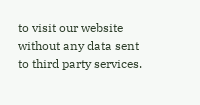to visit our website without any data sent to third party services.